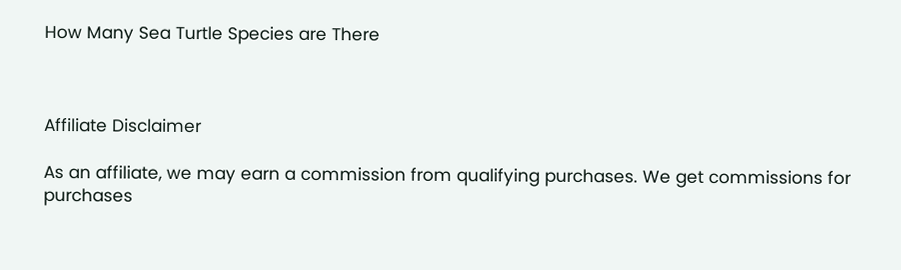How Many Sea Turtle Species are There



Affiliate Disclaimer

As an affiliate, we may earn a commission from qualifying purchases. We get commissions for purchases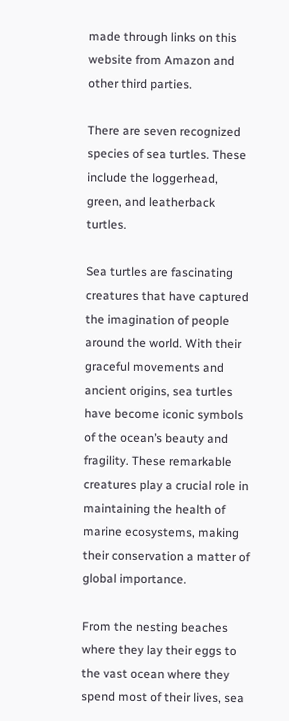made through links on this website from Amazon and other third parties.

There are seven recognized species of sea turtles. These include the loggerhead, green, and leatherback turtles.

Sea turtles are fascinating creatures that have captured the imagination of people around the world. With their graceful movements and ancient origins, sea turtles have become iconic symbols of the ocean’s beauty and fragility. These remarkable creatures play a crucial role in maintaining the health of marine ecosystems, making their conservation a matter of global importance.

From the nesting beaches where they lay their eggs to the vast ocean where they spend most of their lives, sea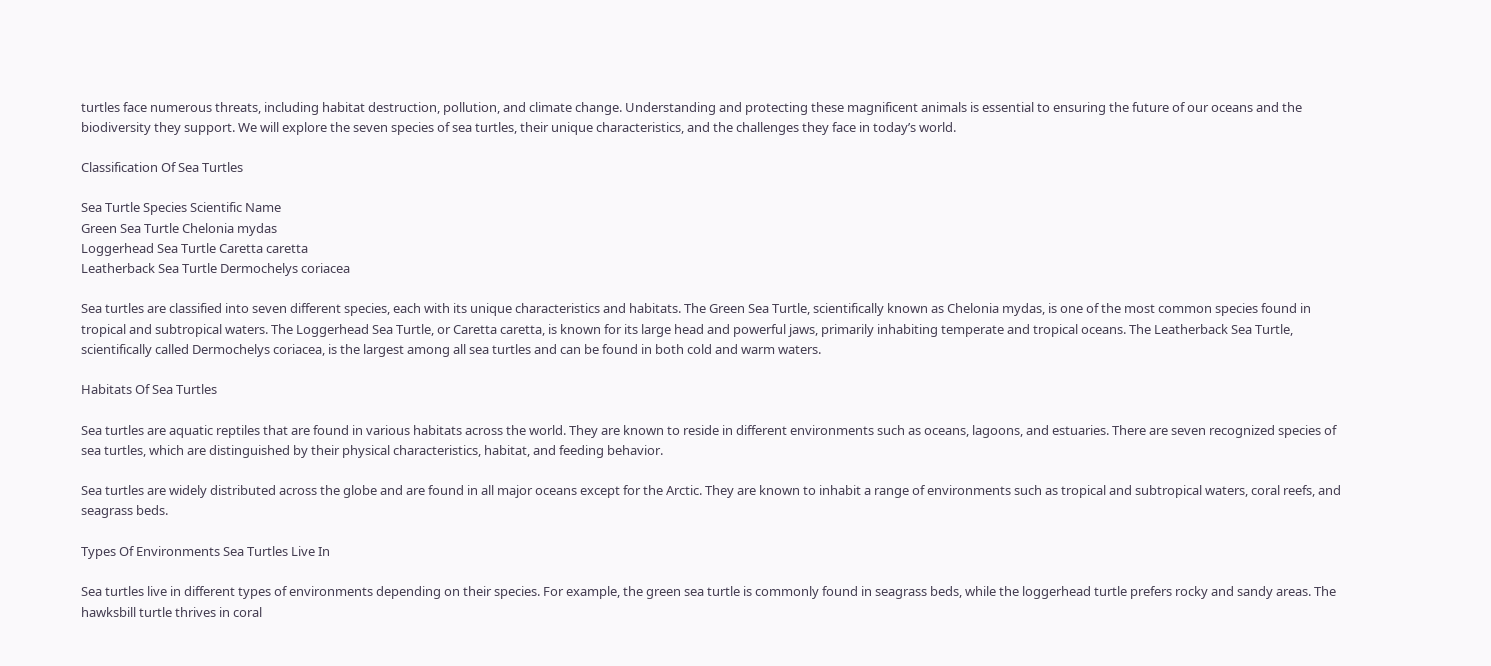turtles face numerous threats, including habitat destruction, pollution, and climate change. Understanding and protecting these magnificent animals is essential to ensuring the future of our oceans and the biodiversity they support. We will explore the seven species of sea turtles, their unique characteristics, and the challenges they face in today’s world.

Classification Of Sea Turtles

Sea Turtle Species Scientific Name
Green Sea Turtle Chelonia mydas
Loggerhead Sea Turtle Caretta caretta
Leatherback Sea Turtle Dermochelys coriacea

Sea turtles are classified into seven different species, each with its unique characteristics and habitats. The Green Sea Turtle, scientifically known as Chelonia mydas, is one of the most common species found in tropical and subtropical waters. The Loggerhead Sea Turtle, or Caretta caretta, is known for its large head and powerful jaws, primarily inhabiting temperate and tropical oceans. The Leatherback Sea Turtle, scientifically called Dermochelys coriacea, is the largest among all sea turtles and can be found in both cold and warm waters.

Habitats Of Sea Turtles

Sea turtles are aquatic reptiles that are found in various habitats across the world. They are known to reside in different environments such as oceans, lagoons, and estuaries. There are seven recognized species of sea turtles, which are distinguished by their physical characteristics, habitat, and feeding behavior.

Sea turtles are widely distributed across the globe and are found in all major oceans except for the Arctic. They are known to inhabit a range of environments such as tropical and subtropical waters, coral reefs, and seagrass beds.

Types Of Environments Sea Turtles Live In

Sea turtles live in different types of environments depending on their species. For example, the green sea turtle is commonly found in seagrass beds, while the loggerhead turtle prefers rocky and sandy areas. The hawksbill turtle thrives in coral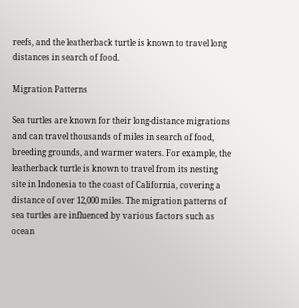reefs, and the leatherback turtle is known to travel long distances in search of food.

Migration Patterns

Sea turtles are known for their long-distance migrations and can travel thousands of miles in search of food, breeding grounds, and warmer waters. For example, the leatherback turtle is known to travel from its nesting site in Indonesia to the coast of California, covering a distance of over 12,000 miles. The migration patterns of sea turtles are influenced by various factors such as ocean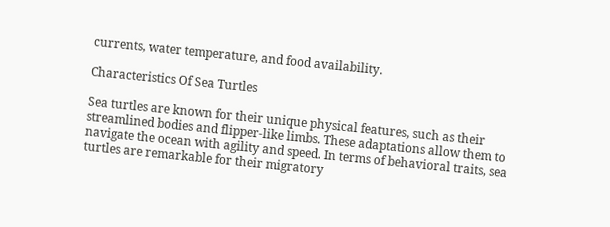currents, water temperature, and food availability.

Characteristics Of Sea Turtles

Sea turtles are known for their unique physical features, such as their streamlined bodies and flipper-like limbs. These adaptations allow them to navigate the ocean with agility and speed. In terms of behavioral traits, sea turtles are remarkable for their migratory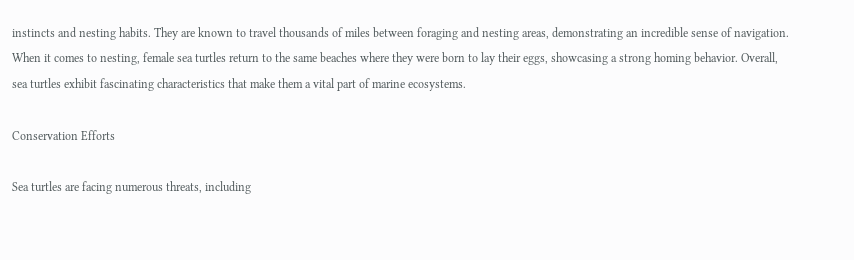instincts and nesting habits. They are known to travel thousands of miles between foraging and nesting areas, demonstrating an incredible sense of navigation. When it comes to nesting, female sea turtles return to the same beaches where they were born to lay their eggs, showcasing a strong homing behavior. Overall, sea turtles exhibit fascinating characteristics that make them a vital part of marine ecosystems.

Conservation Efforts

Sea turtles are facing numerous threats, including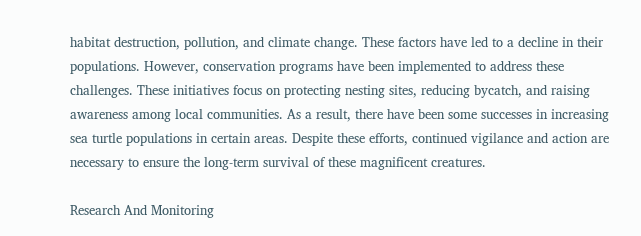habitat destruction, pollution, and climate change. These factors have led to a decline in their populations. However, conservation programs have been implemented to address these challenges. These initiatives focus on protecting nesting sites, reducing bycatch, and raising awareness among local communities. As a result, there have been some successes in increasing sea turtle populations in certain areas. Despite these efforts, continued vigilance and action are necessary to ensure the long-term survival of these magnificent creatures.

Research And Monitoring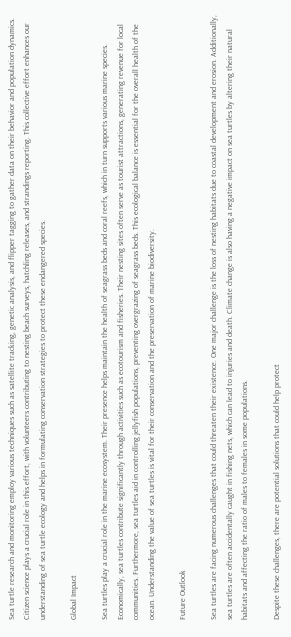Sea turtle research and monitoring employ various techniques such as satellite tracking, genetic analysis, and flipper tagging to gather data on their behavior and population dynamics. Citizen science plays a crucial role in this effort, with volunteers contributing to nesting beach surveys, hatchling releases, and strandings reporting. This collective effort enhances our understanding of sea turtle ecology and helps in formulating conservation strategies to protect these endangered species.

Global Impact

Sea turtles play a crucial role in the marine ecosystem. Their presence helps maintain the health of seagrass beds and coral reefs, which in turn supports various marine species. Economically, sea turtles contribute significantly through activities such as ecotourism and fisheries. Their nesting sites often serve as tourist attractions, generating revenue for local communities. Furthermore, sea turtles aid in controlling jellyfish populations, preventing overgrazing of seagrass beds. This ecological balance is essential for the overall health of the ocean. Understanding the value of sea turtles is vital for their conservation and the preservation of marine biodiversity.

Future Outlook

Sea turtles are facing numerous challenges that could threaten their existence. One major challenge is the loss of nesting habitats due to coastal development and erosion. Additionally, sea turtles are often accidentally caught in fishing nets, which can lead to injuries and death. Climate change is also having a negative impact on sea turtles by altering their natural habitats and affecting the ratio of males to females in some populations.

Despite these challenges, there are potential solutions that could help protect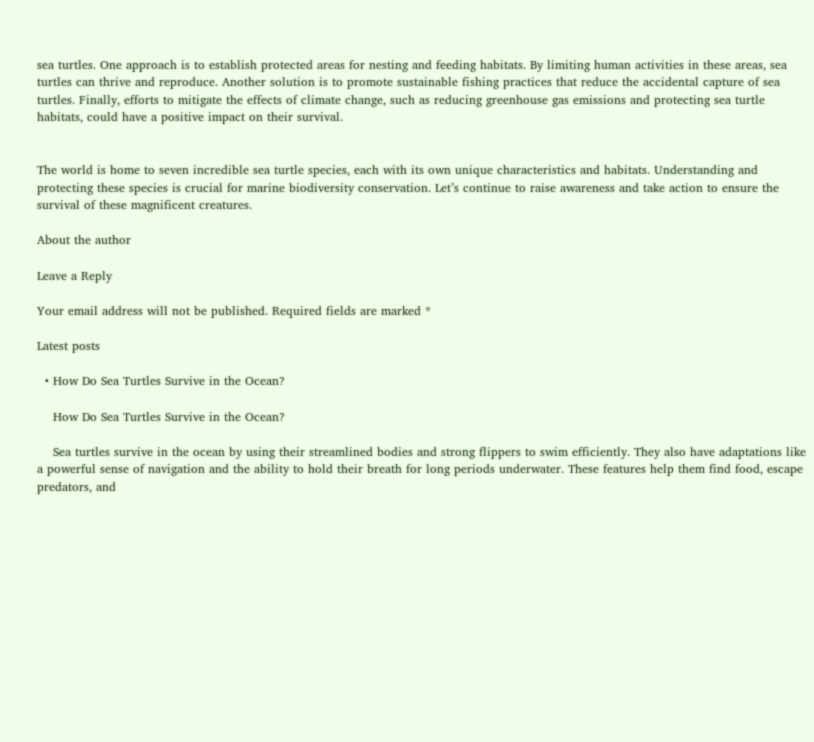sea turtles. One approach is to establish protected areas for nesting and feeding habitats. By limiting human activities in these areas, sea turtles can thrive and reproduce. Another solution is to promote sustainable fishing practices that reduce the accidental capture of sea turtles. Finally, efforts to mitigate the effects of climate change, such as reducing greenhouse gas emissions and protecting sea turtle habitats, could have a positive impact on their survival.


The world is home to seven incredible sea turtle species, each with its own unique characteristics and habitats. Understanding and protecting these species is crucial for marine biodiversity conservation. Let’s continue to raise awareness and take action to ensure the survival of these magnificent creatures.

About the author

Leave a Reply

Your email address will not be published. Required fields are marked *

Latest posts

  • How Do Sea Turtles Survive in the Ocean?

    How Do Sea Turtles Survive in the Ocean?

    Sea turtles survive in the ocean by using their streamlined bodies and strong flippers to swim efficiently. They also have adaptations like a powerful sense of navigation and the ability to hold their breath for long periods underwater. These features help them find food, escape predators, and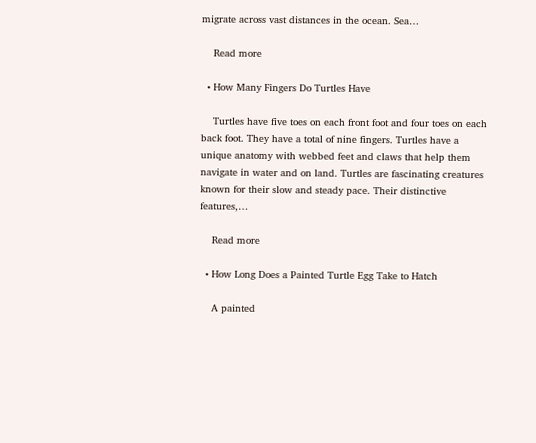migrate across vast distances in the ocean. Sea…

    Read more

  • How Many Fingers Do Turtles Have

    Turtles have five toes on each front foot and four toes on each back foot. They have a total of nine fingers. Turtles have a unique anatomy with webbed feet and claws that help them navigate in water and on land. Turtles are fascinating creatures known for their slow and steady pace. Their distinctive features,…

    Read more

  • How Long Does a Painted Turtle Egg Take to Hatch

    A painted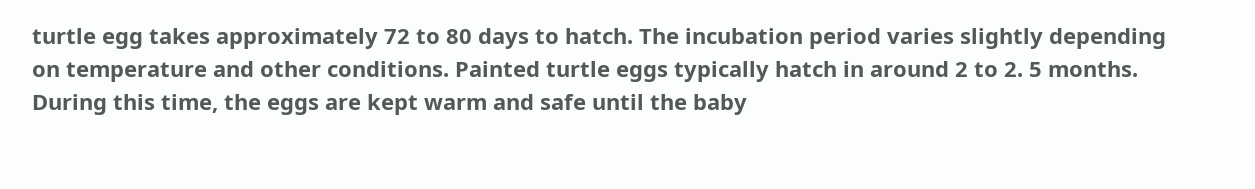turtle egg takes approximately 72 to 80 days to hatch. The incubation period varies slightly depending on temperature and other conditions. Painted turtle eggs typically hatch in around 2 to 2. 5 months. During this time, the eggs are kept warm and safe until the baby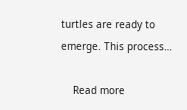turtles are ready to emerge. This process…

    Read more